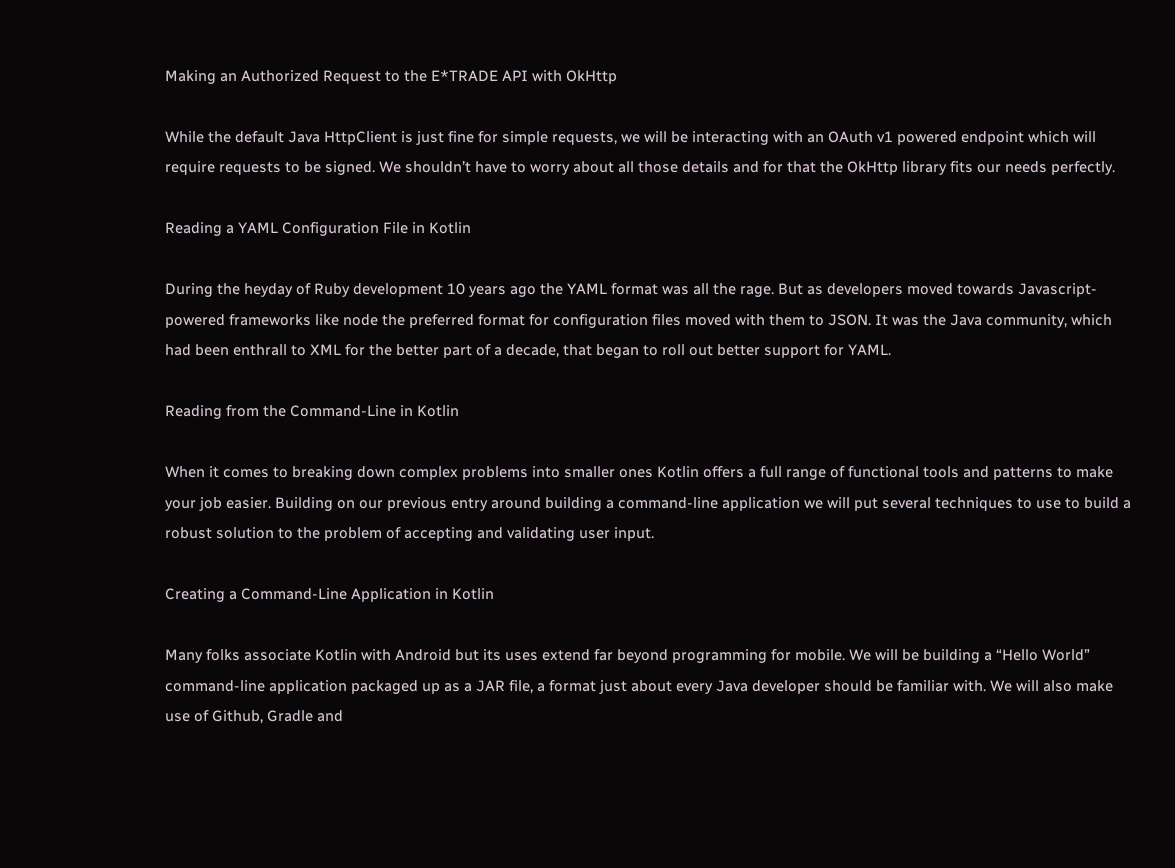Making an Authorized Request to the E*TRADE API with OkHttp

While the default Java HttpClient is just fine for simple requests, we will be interacting with an OAuth v1 powered endpoint which will require requests to be signed. We shouldn’t have to worry about all those details and for that the OkHttp library fits our needs perfectly.

Reading a YAML Configuration File in Kotlin

During the heyday of Ruby development 10 years ago the YAML format was all the rage. But as developers moved towards Javascript-powered frameworks like node the preferred format for configuration files moved with them to JSON. It was the Java community, which had been enthrall to XML for the better part of a decade, that began to roll out better support for YAML.

Reading from the Command-Line in Kotlin

When it comes to breaking down complex problems into smaller ones Kotlin offers a full range of functional tools and patterns to make your job easier. Building on our previous entry around building a command-line application we will put several techniques to use to build a robust solution to the problem of accepting and validating user input.

Creating a Command-Line Application in Kotlin

Many folks associate Kotlin with Android but its uses extend far beyond programming for mobile. We will be building a “Hello World” command-line application packaged up as a JAR file, a format just about every Java developer should be familiar with. We will also make use of Github, Gradle and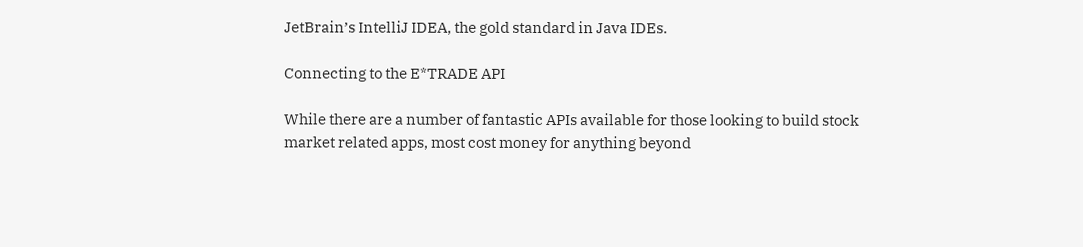JetBrain’s IntelliJ IDEA, the gold standard in Java IDEs.

Connecting to the E*TRADE API

While there are a number of fantastic APIs available for those looking to build stock market related apps, most cost money for anything beyond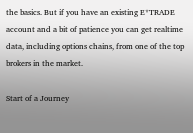the basics. But if you have an existing E*TRADE account and a bit of patience you can get realtime data, including options chains, from one of the top brokers in the market.

Start of a Journey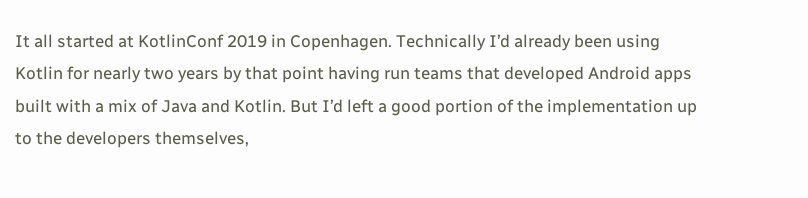It all started at KotlinConf 2019 in Copenhagen. Technically I’d already been using Kotlin for nearly two years by that point having run teams that developed Android apps built with a mix of Java and Kotlin. But I’d left a good portion of the implementation up to the developers themselves,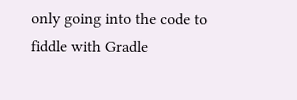only going into the code to fiddle with Gradle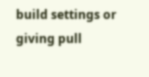build settings or giving pull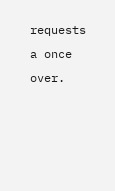requests a once over.